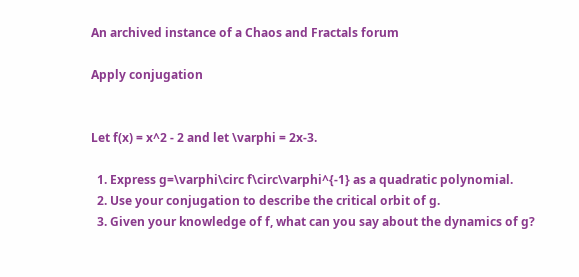An archived instance of a Chaos and Fractals forum

Apply conjugation


Let f(x) = x^2 - 2 and let \varphi = 2x-3.

  1. Express g=\varphi\circ f\circ\varphi^{-1} as a quadratic polynomial.
  2. Use your conjugation to describe the critical orbit of g.
  3. Given your knowledge of f, what can you say about the dynamics of g?